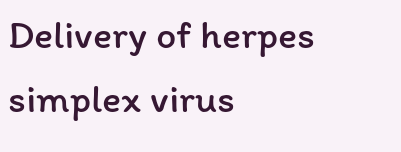Delivery of herpes simplex virus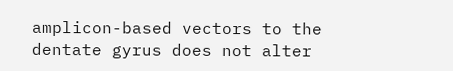amplicon-based vectors to the dentate gyrus does not alter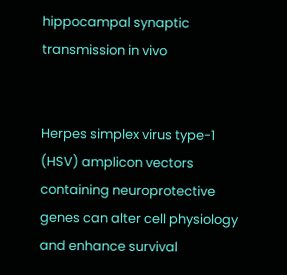hippocampal synaptic transmission in vivo


Herpes simplex virus type-1 (HSV) amplicon vectors containing neuroprotective genes can alter cell physiology and enhance survival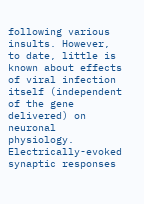following various insults. However, to date, little is known about effects of viral infection itself (independent of the gene delivered) on neuronal physiology. Electrically-evoked synaptic responses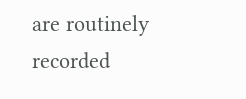are routinely recorded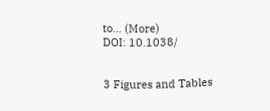to… (More)
DOI: 10.1038/


3 Figures and Tables